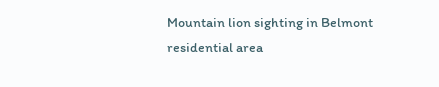Mountain lion sighting in Belmont residential area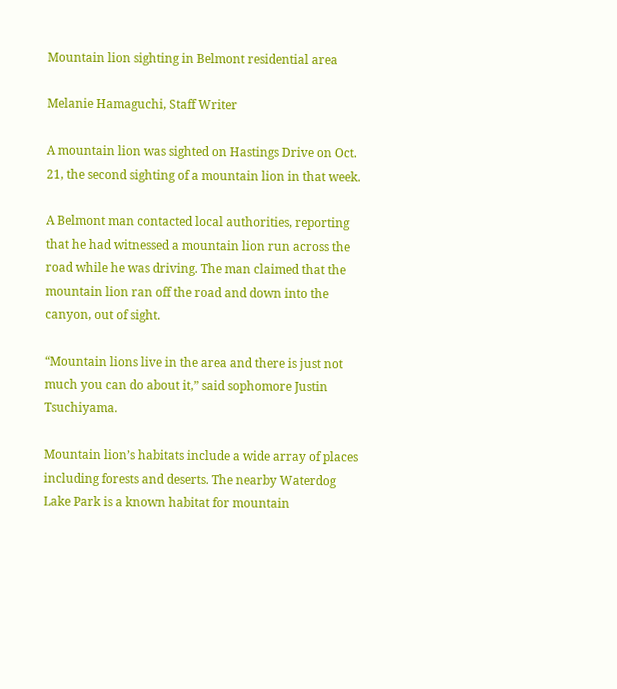Mountain lion sighting in Belmont residential area

Melanie Hamaguchi, Staff Writer

A mountain lion was sighted on Hastings Drive on Oct. 21, the second sighting of a mountain lion in that week.

A Belmont man contacted local authorities, reporting that he had witnessed a mountain lion run across the road while he was driving. The man claimed that the mountain lion ran off the road and down into the canyon, out of sight.

“Mountain lions live in the area and there is just not much you can do about it,” said sophomore Justin Tsuchiyama.

Mountain lion’s habitats include a wide array of places including forests and deserts. The nearby Waterdog Lake Park is a known habitat for mountain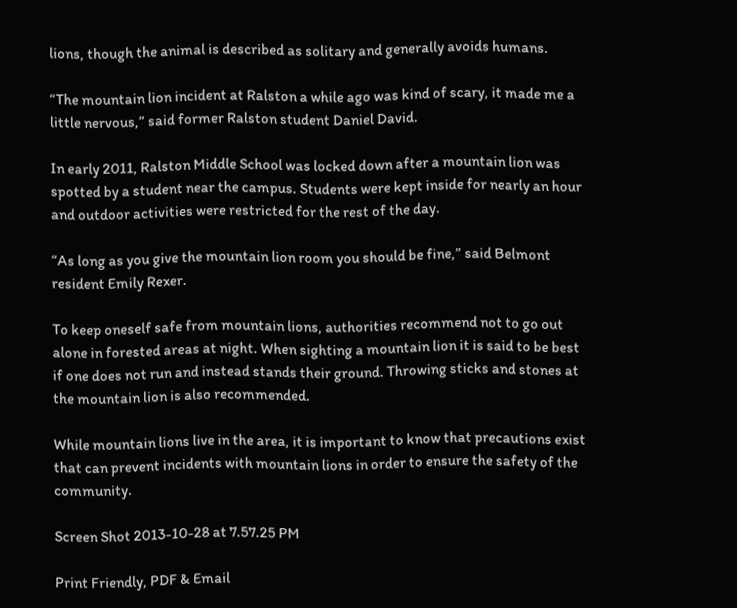lions, though the animal is described as solitary and generally avoids humans.

“The mountain lion incident at Ralston a while ago was kind of scary, it made me a little nervous,” said former Ralston student Daniel David.

In early 2011, Ralston Middle School was locked down after a mountain lion was spotted by a student near the campus. Students were kept inside for nearly an hour and outdoor activities were restricted for the rest of the day.

“As long as you give the mountain lion room you should be fine,” said Belmont resident Emily Rexer.

To keep oneself safe from mountain lions, authorities recommend not to go out alone in forested areas at night. When sighting a mountain lion it is said to be best if one does not run and instead stands their ground. Throwing sticks and stones at the mountain lion is also recommended.

While mountain lions live in the area, it is important to know that precautions exist that can prevent incidents with mountain lions in order to ensure the safety of the community.

Screen Shot 2013-10-28 at 7.57.25 PM

Print Friendly, PDF & Email